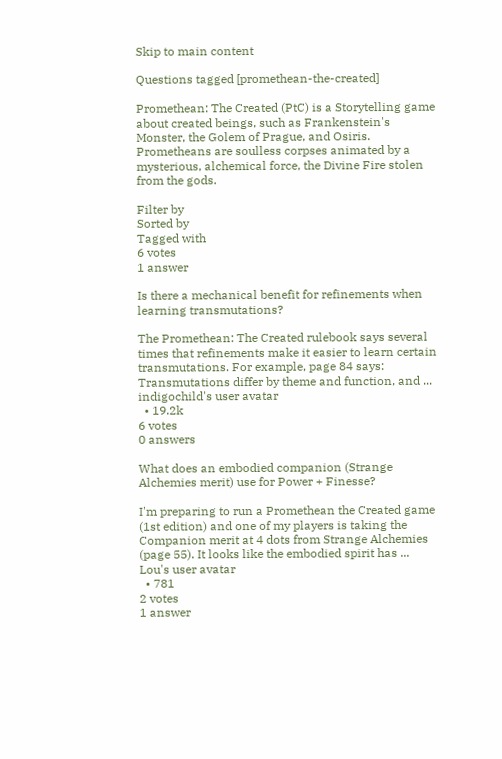Skip to main content

Questions tagged [promethean-the-created]

Promethean: The Created (PtC) is a Storytelling game about created beings, such as Frankenstein's Monster, the Golem of Prague, and Osiris. Prometheans are soulless corpses animated by a mysterious, alchemical force, the Divine Fire stolen from the gods.

Filter by
Sorted by
Tagged with
6 votes
1 answer

Is there a mechanical benefit for refinements when learning transmutations?

The Promethean: The Created rulebook says several times that refinements make it easier to learn certain transmutations. For example, page 84 says: Transmutations differ by theme and function, and ...
indigochild's user avatar
  • 19.2k
6 votes
0 answers

What does an embodied companion (Strange Alchemies merit) use for Power + Finesse?

I'm preparing to run a Promethean the Created game (1st edition) and one of my players is taking the Companion merit at 4 dots from Strange Alchemies (page 55). It looks like the embodied spirit has ...
Lou's user avatar
  • 781
2 votes
1 answer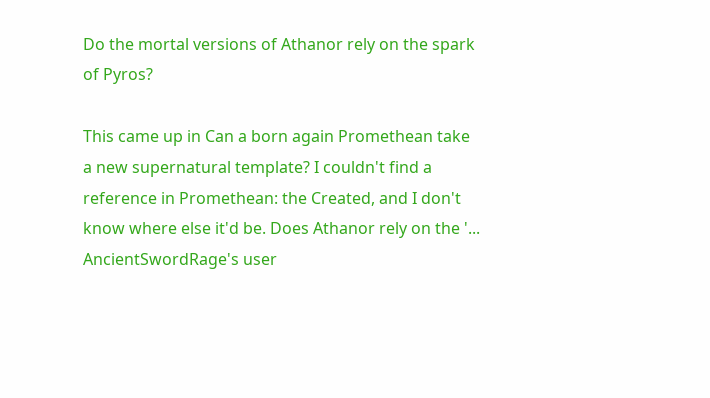Do the mortal versions of Athanor rely on the spark of Pyros?

This came up in Can a born again Promethean take a new supernatural template? I couldn't find a reference in Promethean: the Created, and I don't know where else it'd be. Does Athanor rely on the '...
AncientSwordRage's user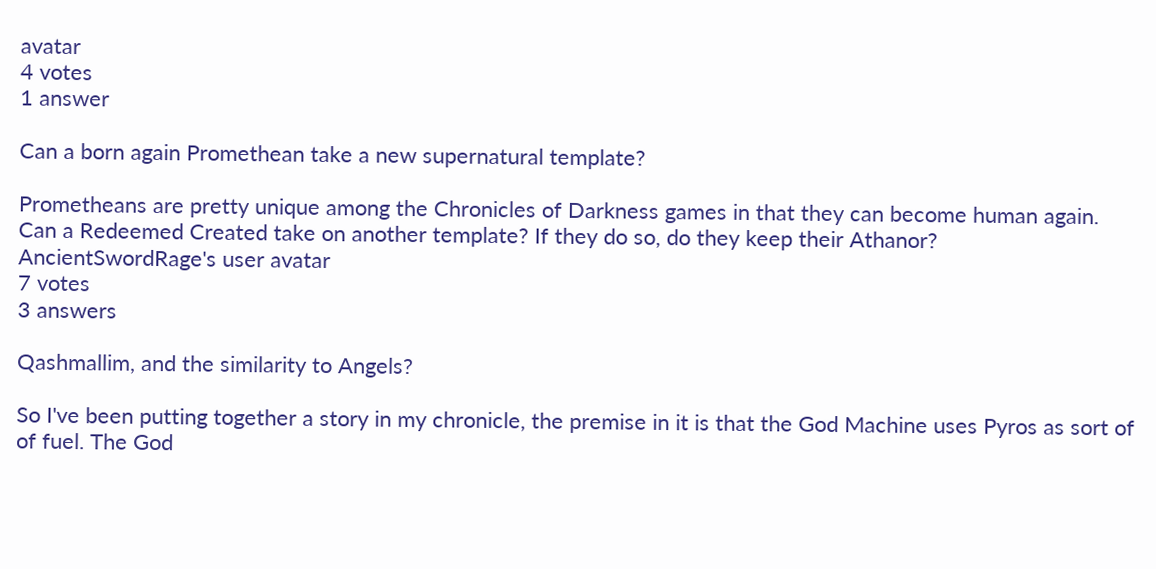avatar
4 votes
1 answer

Can a born again Promethean take a new supernatural template?

Prometheans are pretty unique among the Chronicles of Darkness games in that they can become human again. Can a Redeemed Created take on another template? If they do so, do they keep their Athanor?
AncientSwordRage's user avatar
7 votes
3 answers

Qashmallim, and the similarity to Angels?

So I've been putting together a story in my chronicle, the premise in it is that the God Machine uses Pyros as sort of of fuel. The God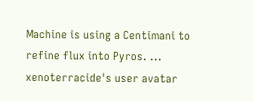Machine is using a Centimani to refine flux into Pyros. ...
xenoterracide's user avatar